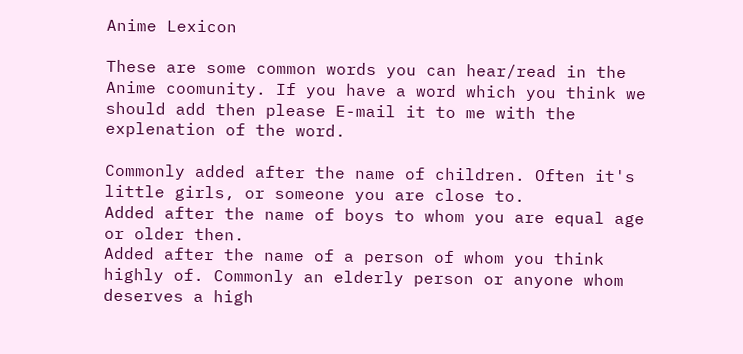Anime Lexicon

These are some common words you can hear/read in the Anime coomunity. If you have a word which you think we should add then please E-mail it to me with the explenation of the word.

Commonly added after the name of children. Often it's little girls, or someone you are close to.
Added after the name of boys to whom you are equal age or older then.
Added after the name of a person of whom you think highly of. Commonly an elderly person or anyone whom deserves a high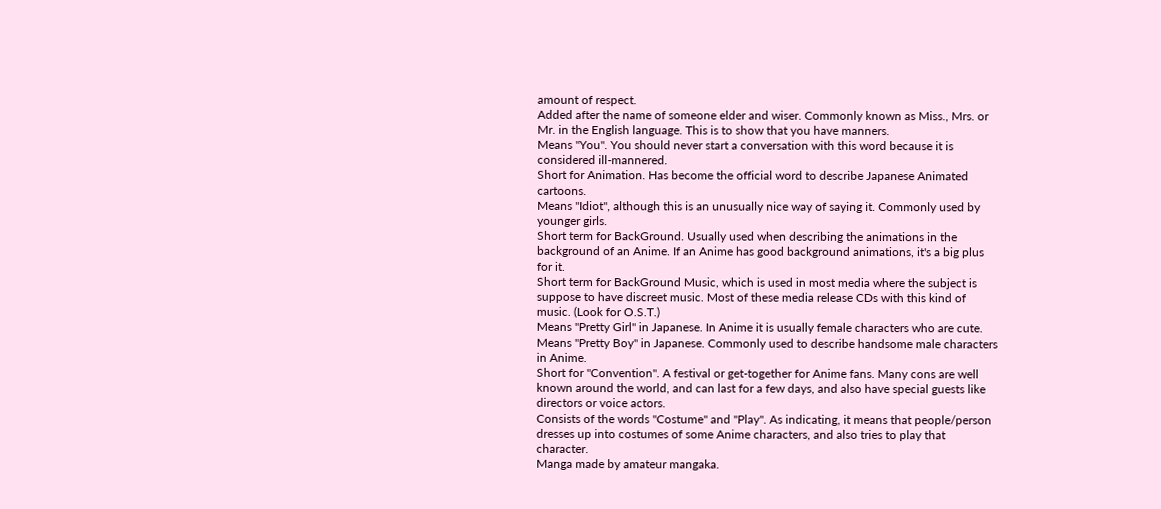amount of respect.
Added after the name of someone elder and wiser. Commonly known as Miss., Mrs. or Mr. in the English language. This is to show that you have manners.
Means "You". You should never start a conversation with this word because it is considered ill-mannered.
Short for Animation. Has become the official word to describe Japanese Animated cartoons.
Means "Idiot", although this is an unusually nice way of saying it. Commonly used by younger girls.
Short term for BackGround. Usually used when describing the animations in the background of an Anime. If an Anime has good background animations, it's a big plus for it.
Short term for BackGround Music, which is used in most media where the subject is suppose to have discreet music. Most of these media release CDs with this kind of music. (Look for O.S.T.)
Means "Pretty Girl" in Japanese. In Anime it is usually female characters who are cute.
Means "Pretty Boy" in Japanese. Commonly used to describe handsome male characters in Anime.
Short for "Convention". A festival or get-together for Anime fans. Many cons are well known around the world, and can last for a few days, and also have special guests like directors or voice actors.
Consists of the words "Costume" and "Play". As indicating, it means that people/person dresses up into costumes of some Anime characters, and also tries to play that character.
Manga made by amateur mangaka.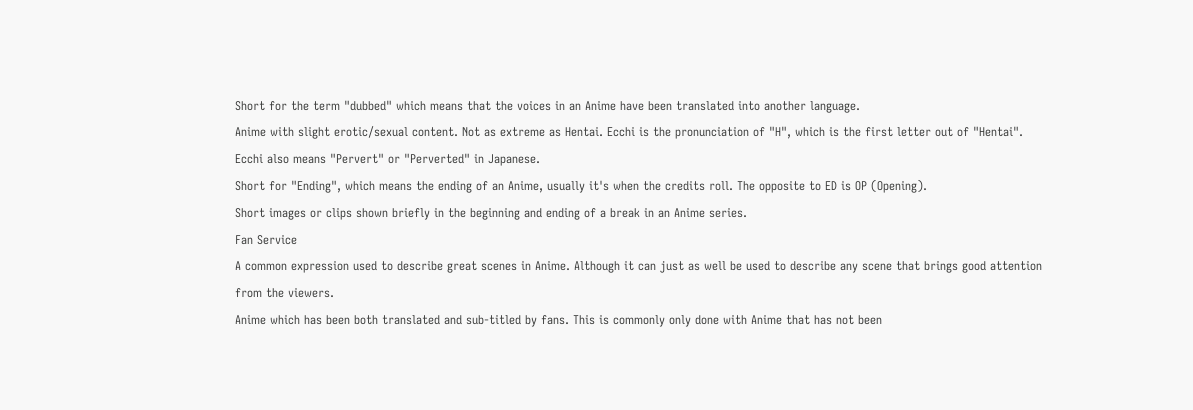Short for the term "dubbed" which means that the voices in an Anime have been translated into another language.
Anime with slight erotic/sexual content. Not as extreme as Hentai. Ecchi is the pronunciation of "H", which is the first letter out of "Hentai". Ecchi also means "Pervert" or "Perverted" in Japanese.
Short for "Ending", which means the ending of an Anime, usually it's when the credits roll. The opposite to ED is OP (Opening).
Short images or clips shown briefly in the beginning and ending of a break in an Anime series.
Fan Service
A common expression used to describe great scenes in Anime. Although it can just as well be used to describe any scene that brings good attention from the viewers.
Anime which has been both translated and sub-titled by fans. This is commonly only done with Anime that has not been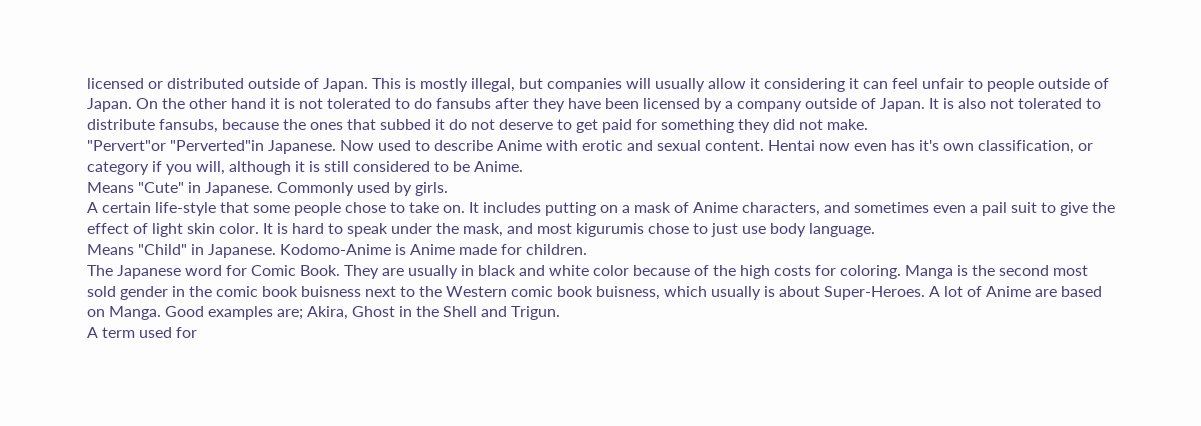licensed or distributed outside of Japan. This is mostly illegal, but companies will usually allow it considering it can feel unfair to people outside of Japan. On the other hand it is not tolerated to do fansubs after they have been licensed by a company outside of Japan. It is also not tolerated to distribute fansubs, because the ones that subbed it do not deserve to get paid for something they did not make.
"Pervert"or "Perverted"in Japanese. Now used to describe Anime with erotic and sexual content. Hentai now even has it's own classification, or category if you will, although it is still considered to be Anime.
Means "Cute" in Japanese. Commonly used by girls.
A certain life-style that some people chose to take on. It includes putting on a mask of Anime characters, and sometimes even a pail suit to give the effect of light skin color. It is hard to speak under the mask, and most kigurumis chose to just use body language.
Means "Child" in Japanese. Kodomo-Anime is Anime made for children.
The Japanese word for Comic Book. They are usually in black and white color because of the high costs for coloring. Manga is the second most sold gender in the comic book buisness next to the Western comic book buisness, which usually is about Super-Heroes. A lot of Anime are based on Manga. Good examples are; Akira, Ghost in the Shell and Trigun.
A term used for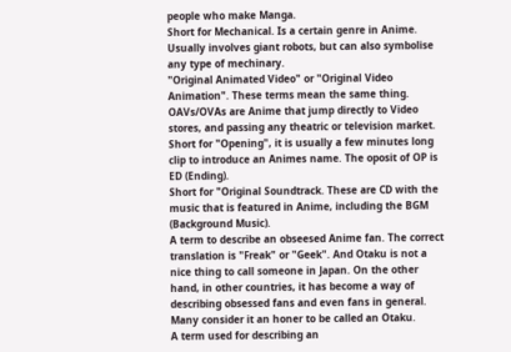people who make Manga.
Short for Mechanical. Is a certain genre in Anime. Usually involves giant robots, but can also symbolise any type of mechinary.
"Original Animated Video" or "Original Video Animation". These terms mean the same thing. OAVs/OVAs are Anime that jump directly to Video stores, and passing any theatric or television market.
Short for "Opening", it is usually a few minutes long clip to introduce an Animes name. The oposit of OP is ED (Ending).
Short for "Original Soundtrack. These are CD with the music that is featured in Anime, including the BGM (Background Music).
A term to describe an obseesed Anime fan. The correct translation is "Freak" or "Geek". And Otaku is not a nice thing to call someone in Japan. On the other hand, in other countries, it has become a way of describing obsessed fans and even fans in general. Many consider it an honer to be called an Otaku.
A term used for describing an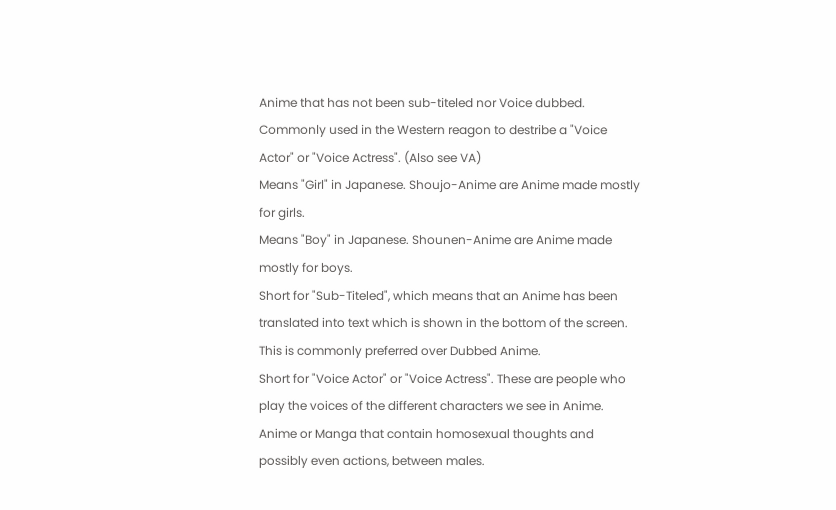Anime that has not been sub-titeled nor Voice dubbed.
Commonly used in the Western reagon to destribe a "Voice Actor" or "Voice Actress". (Also see VA)
Means "Girl" in Japanese. Shoujo-Anime are Anime made mostly for girls.
Means "Boy" in Japanese. Shounen-Anime are Anime made mostly for boys.
Short for "Sub-Titeled", which means that an Anime has been translated into text which is shown in the bottom of the screen. This is commonly preferred over Dubbed Anime.
Short for "Voice Actor" or "Voice Actress". These are people who play the voices of the different characters we see in Anime.
Anime or Manga that contain homosexual thoughts and possibly even actions, between males.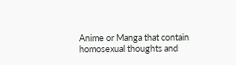Anime or Manga that contain homosexual thoughts and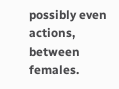possibly even actions, between females.